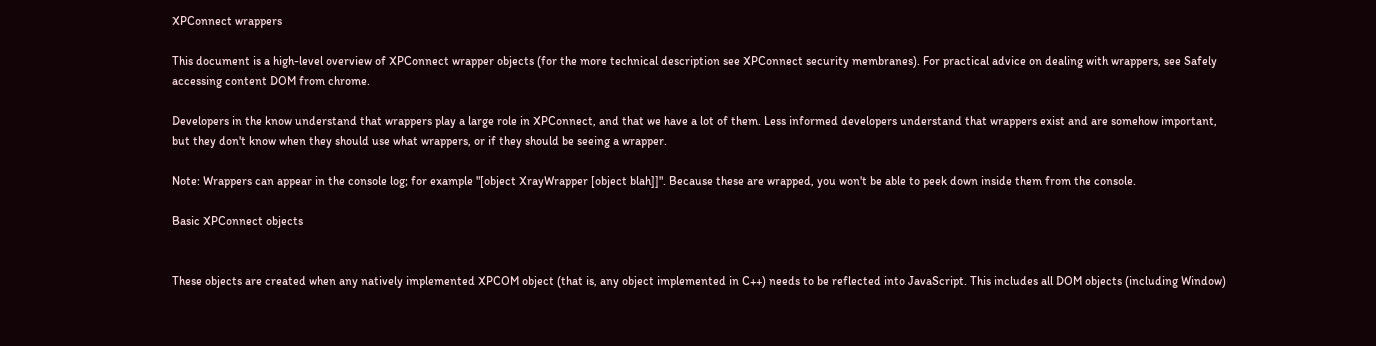XPConnect wrappers

This document is a high-level overview of XPConnect wrapper objects (for the more technical description see XPConnect security membranes). For practical advice on dealing with wrappers, see Safely accessing content DOM from chrome.

Developers in the know understand that wrappers play a large role in XPConnect, and that we have a lot of them. Less informed developers understand that wrappers exist and are somehow important, but they don't know when they should use what wrappers, or if they should be seeing a wrapper.

Note: Wrappers can appear in the console log; for example "[object XrayWrapper [object blah]]". Because these are wrapped, you won't be able to peek down inside them from the console.

Basic XPConnect objects


These objects are created when any natively implemented XPCOM object (that is, any object implemented in C++) needs to be reflected into JavaScript. This includes all DOM objects (including Window)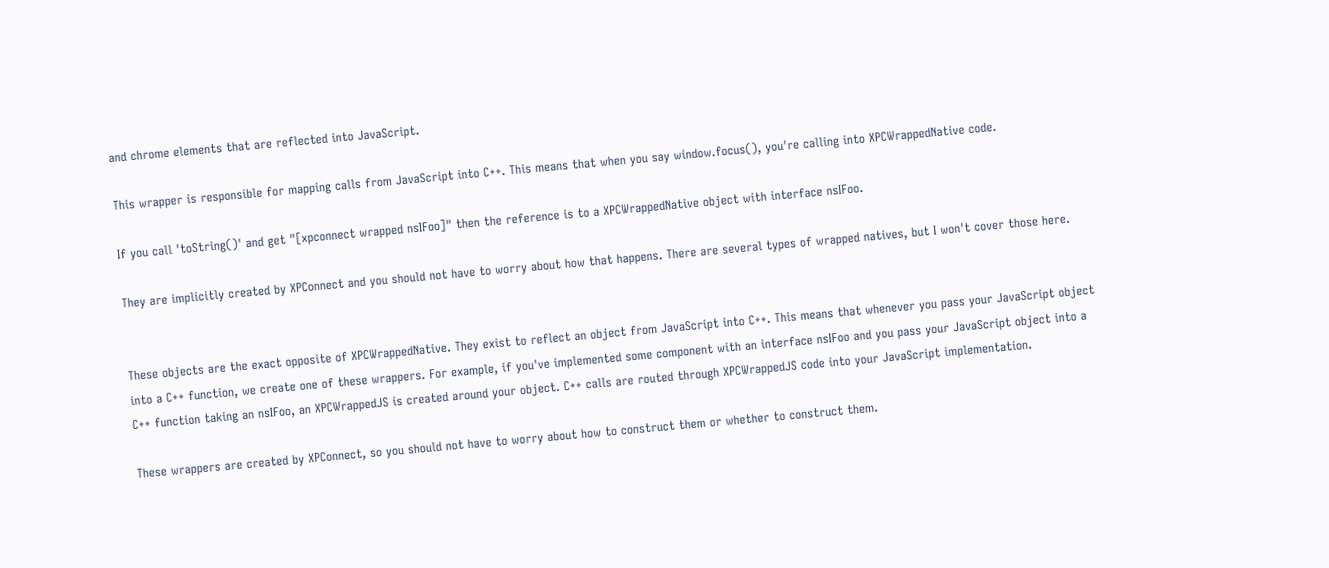and chrome elements that are reflected into JavaScript.

This wrapper is responsible for mapping calls from JavaScript into C++. This means that when you say window.focus(), you're calling into XPCWrappedNative code.

If you call 'toString()' and get "[xpconnect wrapped nsIFoo]" then the reference is to a XPCWrappedNative object with interface nsIFoo.

They are implicitly created by XPConnect and you should not have to worry about how that happens. There are several types of wrapped natives, but I won't cover those here.


These objects are the exact opposite of XPCWrappedNative. They exist to reflect an object from JavaScript into C++. This means that whenever you pass your JavaScript object into a C++ function, we create one of these wrappers. For example, if you've implemented some component with an interface nsIFoo and you pass your JavaScript object into a C++ function taking an nsIFoo, an XPCWrappedJS is created around your object. C++ calls are routed through XPCWrappedJS code into your JavaScript implementation.

These wrappers are created by XPConnect, so you should not have to worry about how to construct them or whether to construct them.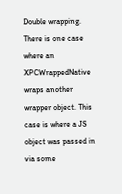Double wrapping. There is one case where an XPCWrappedNative wraps another wrapper object. This case is where a JS object was passed in via some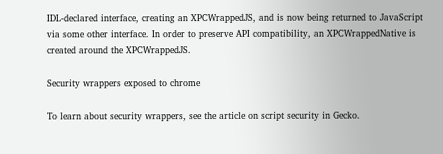IDL-declared interface, creating an XPCWrappedJS, and is now being returned to JavaScript via some other interface. In order to preserve API compatibility, an XPCWrappedNative is created around the XPCWrappedJS.

Security wrappers exposed to chrome

To learn about security wrappers, see the article on script security in Gecko.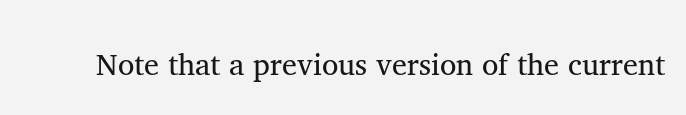Note that a previous version of the current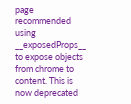page recommended using __exposedProps__ to expose objects from chrome to content. This is now deprecated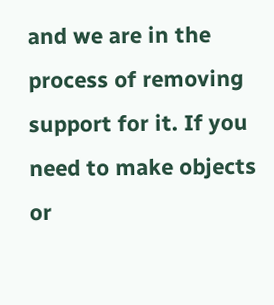and we are in the process of removing support for it. If you need to make objects or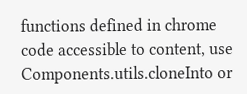functions defined in chrome code accessible to content, use Components.utils.cloneInto or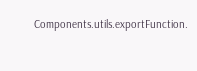Components.utils.exportFunction.